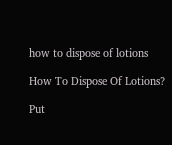how to dispose of lotions

How To Dispose Of Lotions?

Put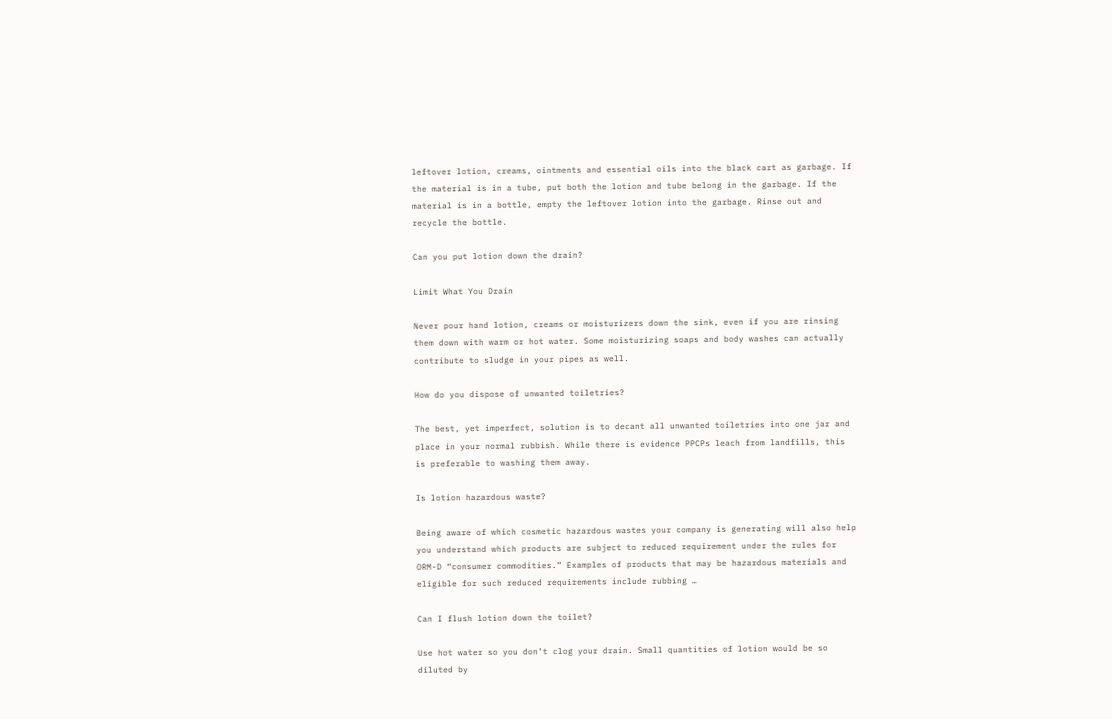leftover lotion, creams, ointments and essential oils into the black cart as garbage. If the material is in a tube, put both the lotion and tube belong in the garbage. If the material is in a bottle, empty the leftover lotion into the garbage. Rinse out and recycle the bottle.

Can you put lotion down the drain?

Limit What You Drain

Never pour hand lotion, creams or moisturizers down the sink, even if you are rinsing them down with warm or hot water. Some moisturizing soaps and body washes can actually contribute to sludge in your pipes as well.

How do you dispose of unwanted toiletries?

The best, yet imperfect, solution is to decant all unwanted toiletries into one jar and place in your normal rubbish. While there is evidence PPCPs leach from landfills, this is preferable to washing them away.

Is lotion hazardous waste?

Being aware of which cosmetic hazardous wastes your company is generating will also help you understand which products are subject to reduced requirement under the rules for ORM-D “consumer commodities.” Examples of products that may be hazardous materials and eligible for such reduced requirements include rubbing …

Can I flush lotion down the toilet?

Use hot water so you don’t clog your drain. Small quantities of lotion would be so diluted by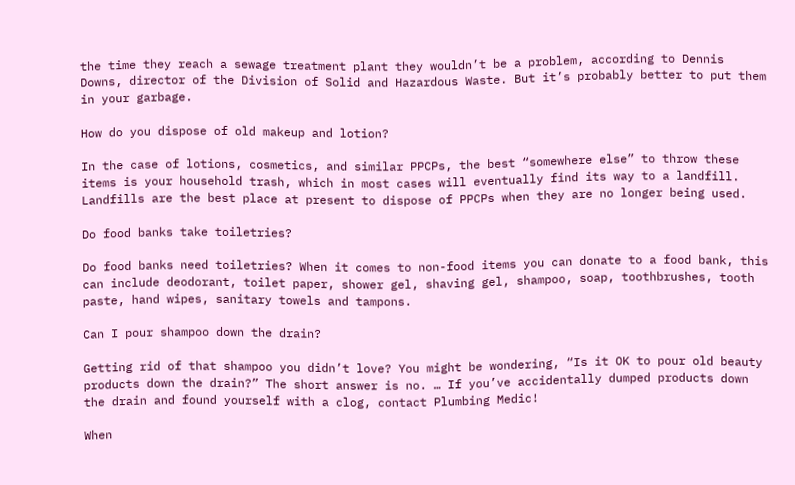the time they reach a sewage treatment plant they wouldn’t be a problem, according to Dennis Downs, director of the Division of Solid and Hazardous Waste. But it’s probably better to put them in your garbage.

How do you dispose of old makeup and lotion?

In the case of lotions, cosmetics, and similar PPCPs, the best “somewhere else” to throw these items is your household trash, which in most cases will eventually find its way to a landfill. Landfills are the best place at present to dispose of PPCPs when they are no longer being used.

Do food banks take toiletries?

Do food banks need toiletries? When it comes to non-food items you can donate to a food bank, this can include deodorant, toilet paper, shower gel, shaving gel, shampoo, soap, toothbrushes, tooth paste, hand wipes, sanitary towels and tampons.

Can I pour shampoo down the drain?

Getting rid of that shampoo you didn’t love? You might be wondering, “Is it OK to pour old beauty products down the drain?” The short answer is no. … If you’ve accidentally dumped products down the drain and found yourself with a clog, contact Plumbing Medic!

When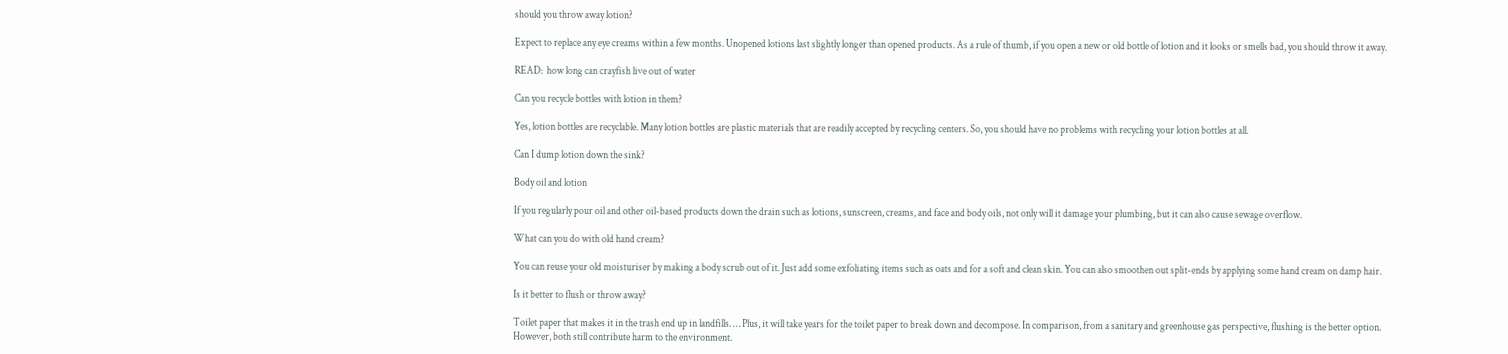should you throw away lotion?

Expect to replace any eye creams within a few months. Unopened lotions last slightly longer than opened products. As a rule of thumb, if you open a new or old bottle of lotion and it looks or smells bad, you should throw it away.

READ:  how long can crayfish live out of water

Can you recycle bottles with lotion in them?

Yes, lotion bottles are recyclable. Many lotion bottles are plastic materials that are readily accepted by recycling centers. So, you should have no problems with recycling your lotion bottles at all.

Can I dump lotion down the sink?

Body oil and lotion

If you regularly pour oil and other oil-based products down the drain such as lotions, sunscreen, creams, and face and body oils, not only will it damage your plumbing, but it can also cause sewage overflow.

What can you do with old hand cream?

You can reuse your old moisturiser by making a body scrub out of it. Just add some exfoliating items such as oats and for a soft and clean skin. You can also smoothen out split-ends by applying some hand cream on damp hair.

Is it better to flush or throw away?

Toilet paper that makes it in the trash end up in landfills. … Plus, it will take years for the toilet paper to break down and decompose. In comparison, from a sanitary and greenhouse gas perspective, flushing is the better option. However, both still contribute harm to the environment.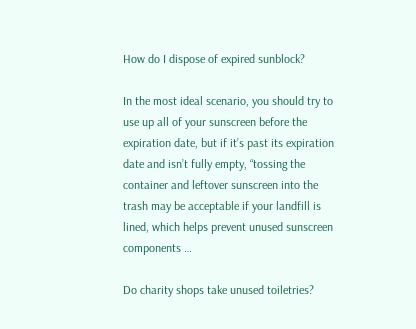How do I dispose of expired sunblock?

In the most ideal scenario, you should try to use up all of your sunscreen before the expiration date, but if it’s past its expiration date and isn’t fully empty, “tossing the container and leftover sunscreen into the trash may be acceptable if your landfill is lined, which helps prevent unused sunscreen components …

Do charity shops take unused toiletries?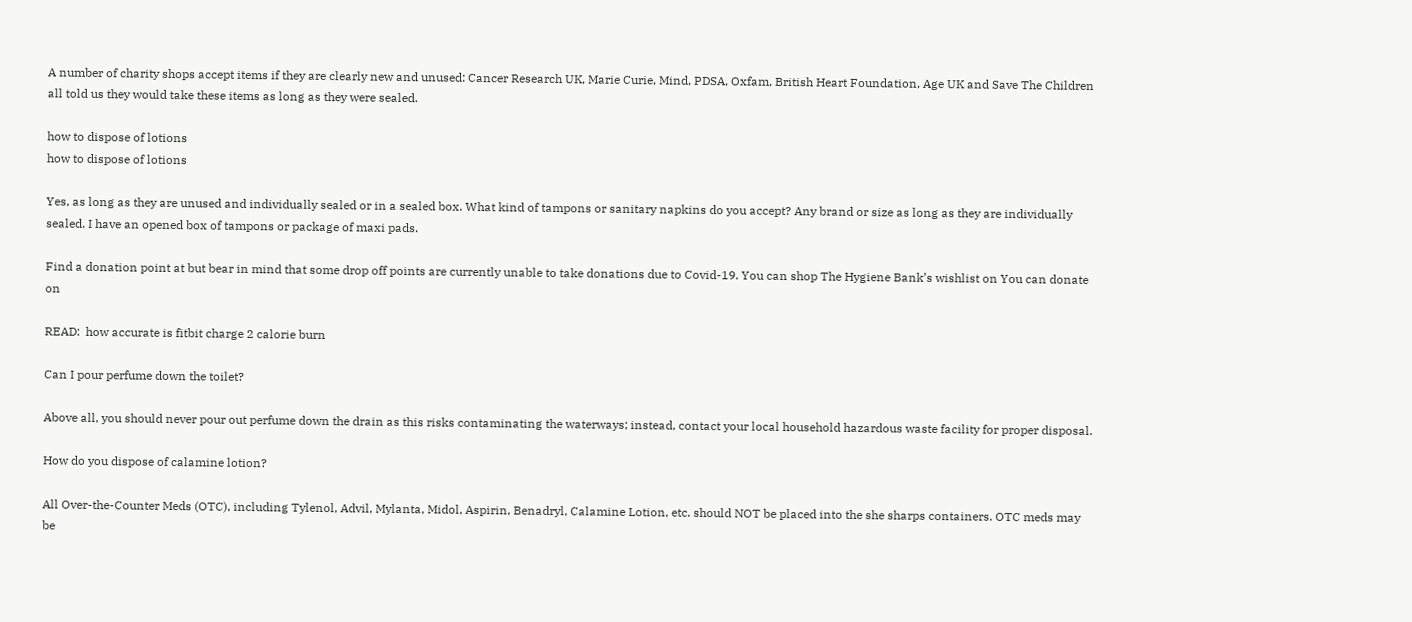A number of charity shops accept items if they are clearly new and unused: Cancer Research UK, Marie Curie, Mind, PDSA, Oxfam, British Heart Foundation, Age UK and Save The Children all told us they would take these items as long as they were sealed.

how to dispose of lotions
how to dispose of lotions

Yes, as long as they are unused and individually sealed or in a sealed box. What kind of tampons or sanitary napkins do you accept? Any brand or size as long as they are individually sealed. I have an opened box of tampons or package of maxi pads.

Find a donation point at but bear in mind that some drop off points are currently unable to take donations due to Covid-19. You can shop The Hygiene Bank’s wishlist on You can donate on

READ:  how accurate is fitbit charge 2 calorie burn

Can I pour perfume down the toilet?

Above all, you should never pour out perfume down the drain as this risks contaminating the waterways; instead, contact your local household hazardous waste facility for proper disposal.

How do you dispose of calamine lotion?

All Over-the-Counter Meds (OTC), including Tylenol, Advil, Mylanta, Midol, Aspirin, Benadryl, Calamine Lotion, etc. should NOT be placed into the she sharps containers. OTC meds may be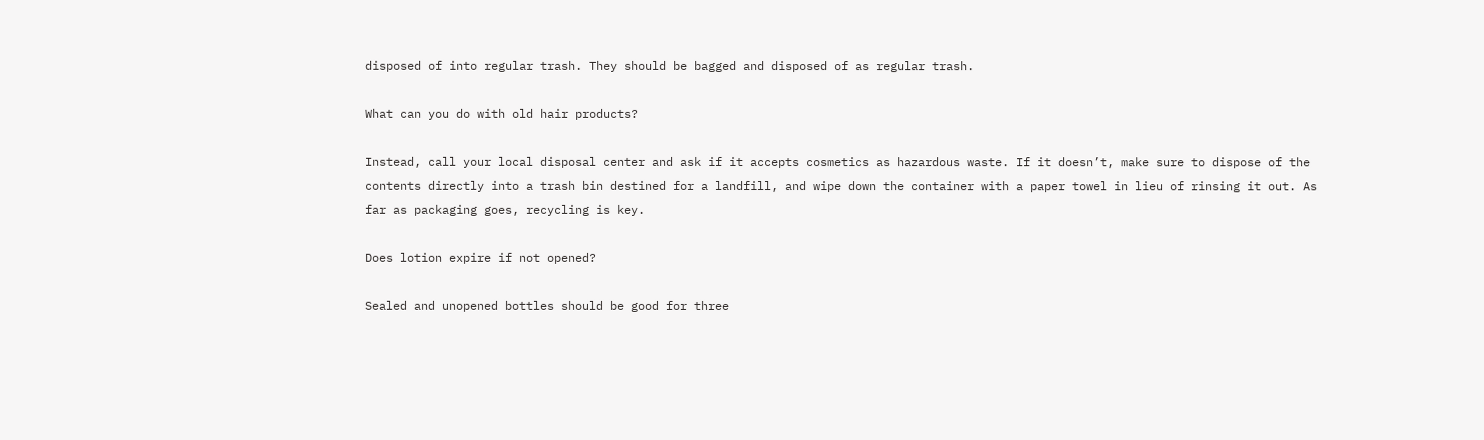disposed of into regular trash. They should be bagged and disposed of as regular trash.

What can you do with old hair products?

Instead, call your local disposal center and ask if it accepts cosmetics as hazardous waste. If it doesn’t, make sure to dispose of the contents directly into a trash bin destined for a landfill, and wipe down the container with a paper towel in lieu of rinsing it out. As far as packaging goes, recycling is key.

Does lotion expire if not opened?

Sealed and unopened bottles should be good for three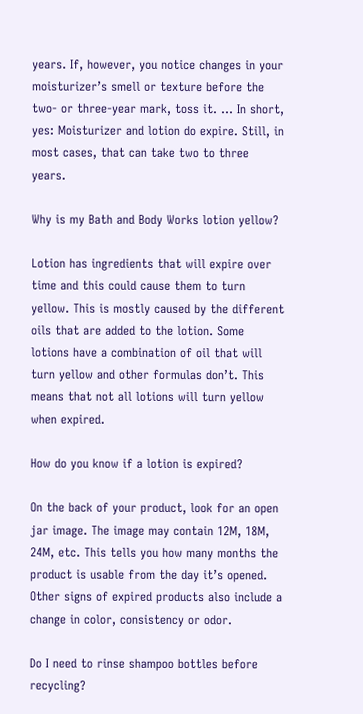years. If, however, you notice changes in your moisturizer’s smell or texture before the two- or three-year mark, toss it. … In short, yes: Moisturizer and lotion do expire. Still, in most cases, that can take two to three years.

Why is my Bath and Body Works lotion yellow?

Lotion has ingredients that will expire over time and this could cause them to turn yellow. This is mostly caused by the different oils that are added to the lotion. Some lotions have a combination of oil that will turn yellow and other formulas don’t. This means that not all lotions will turn yellow when expired.

How do you know if a lotion is expired?

On the back of your product, look for an open jar image. The image may contain 12M, 18M, 24M, etc. This tells you how many months the product is usable from the day it’s opened. Other signs of expired products also include a change in color, consistency or odor.

Do I need to rinse shampoo bottles before recycling?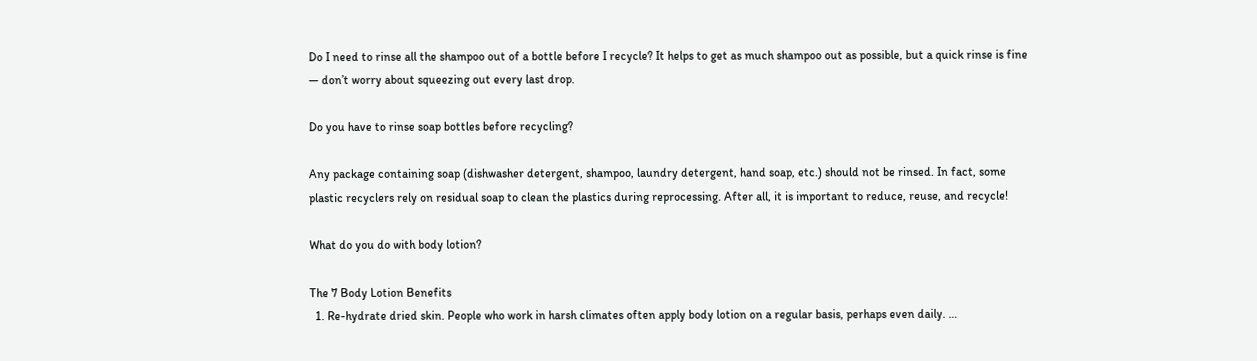Do I need to rinse all the shampoo out of a bottle before I recycle? It helps to get as much shampoo out as possible, but a quick rinse is fine — don’t worry about squeezing out every last drop.

Do you have to rinse soap bottles before recycling?

Any package containing soap (dishwasher detergent, shampoo, laundry detergent, hand soap, etc.) should not be rinsed. In fact, some plastic recyclers rely on residual soap to clean the plastics during reprocessing. After all, it is important to reduce, reuse, and recycle!

What do you do with body lotion?

The 7 Body Lotion Benefits
  1. Re-hydrate dried skin. People who work in harsh climates often apply body lotion on a regular basis, perhaps even daily. …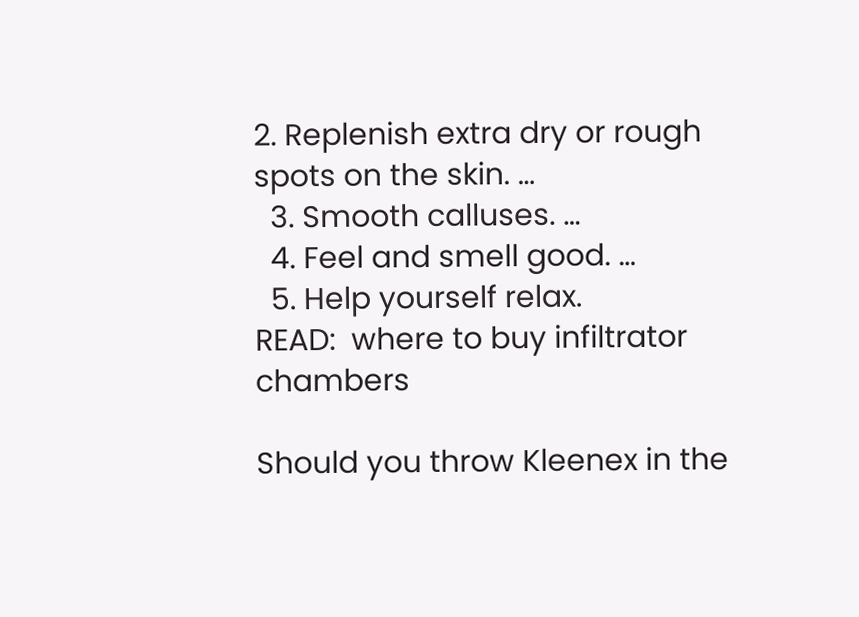2. Replenish extra dry or rough spots on the skin. …
  3. Smooth calluses. …
  4. Feel and smell good. …
  5. Help yourself relax.
READ:  where to buy infiltrator chambers

Should you throw Kleenex in the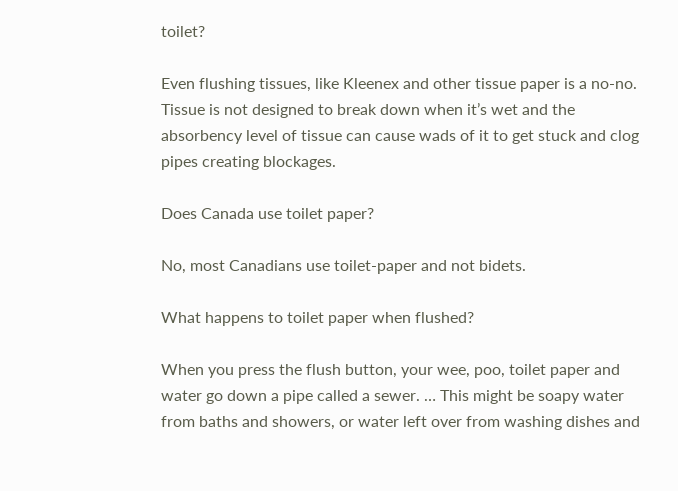toilet?

Even flushing tissues, like Kleenex and other tissue paper is a no-no. Tissue is not designed to break down when it’s wet and the absorbency level of tissue can cause wads of it to get stuck and clog pipes creating blockages.

Does Canada use toilet paper?

No, most Canadians use toilet-paper and not bidets.

What happens to toilet paper when flushed?

When you press the flush button, your wee, poo, toilet paper and water go down a pipe called a sewer. … This might be soapy water from baths and showers, or water left over from washing dishes and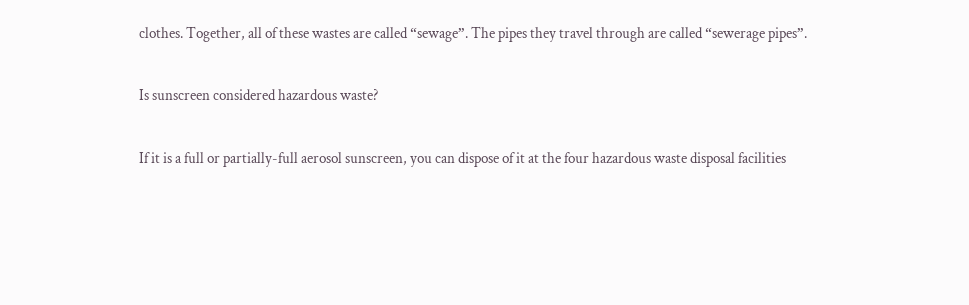clothes. Together, all of these wastes are called “sewage”. The pipes they travel through are called “sewerage pipes”.

Is sunscreen considered hazardous waste?

If it is a full or partially-full aerosol sunscreen, you can dispose of it at the four hazardous waste disposal facilities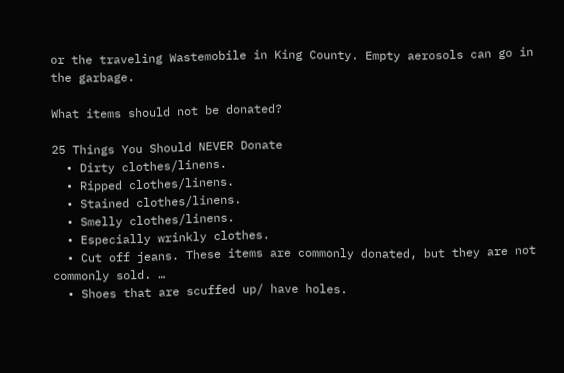or the traveling Wastemobile in King County. Empty aerosols can go in the garbage.

What items should not be donated?

25 Things You Should NEVER Donate
  • Dirty clothes/linens.
  • Ripped clothes/linens.
  • Stained clothes/linens.
  • Smelly clothes/linens.
  • Especially wrinkly clothes.
  • Cut off jeans. These items are commonly donated, but they are not commonly sold. …
  • Shoes that are scuffed up/ have holes.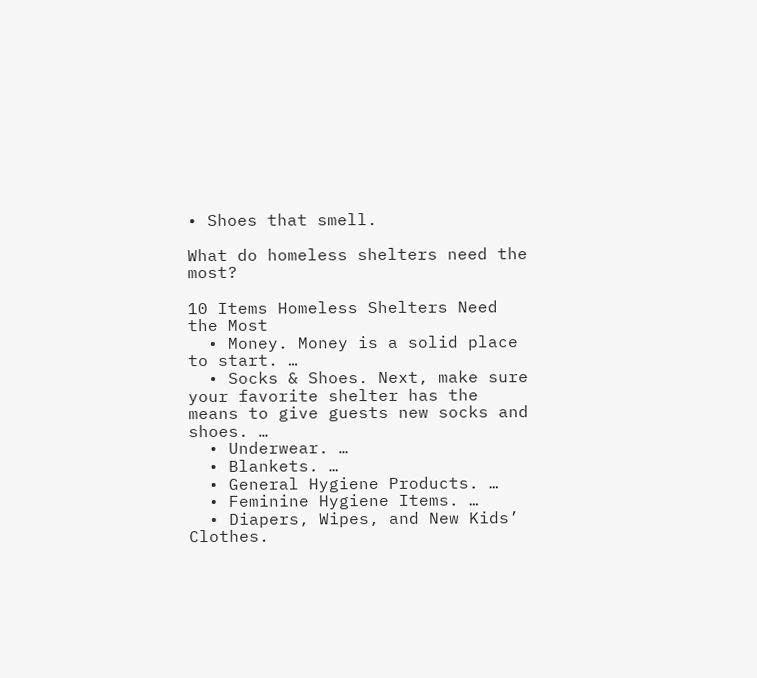• Shoes that smell.

What do homeless shelters need the most?

10 Items Homeless Shelters Need the Most
  • Money. Money is a solid place to start. …
  • Socks & Shoes. Next, make sure your favorite shelter has the means to give guests new socks and shoes. …
  • Underwear. …
  • Blankets. …
  • General Hygiene Products. …
  • Feminine Hygiene Items. …
  • Diapers, Wipes, and New Kids’ Clothes.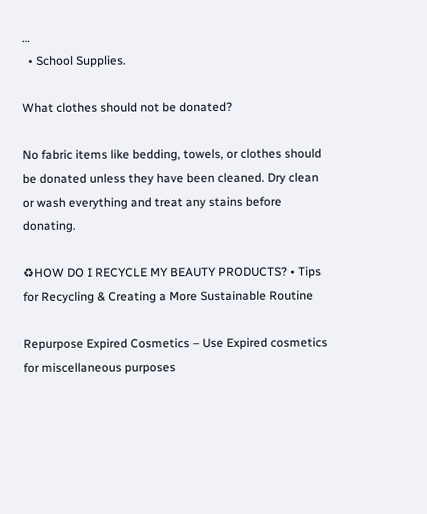…
  • School Supplies.

What clothes should not be donated?

No fabric items like bedding, towels, or clothes should be donated unless they have been cleaned. Dry clean or wash everything and treat any stains before donating.

♻HOW DO I RECYCLE MY BEAUTY PRODUCTS? • Tips for Recycling & Creating a More Sustainable Routine

Repurpose Expired Cosmetics – Use Expired cosmetics for miscellaneous purposes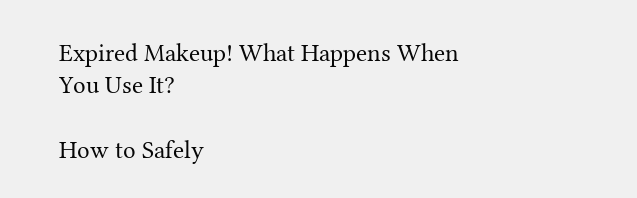Expired Makeup! What Happens When You Use It?

How to Safely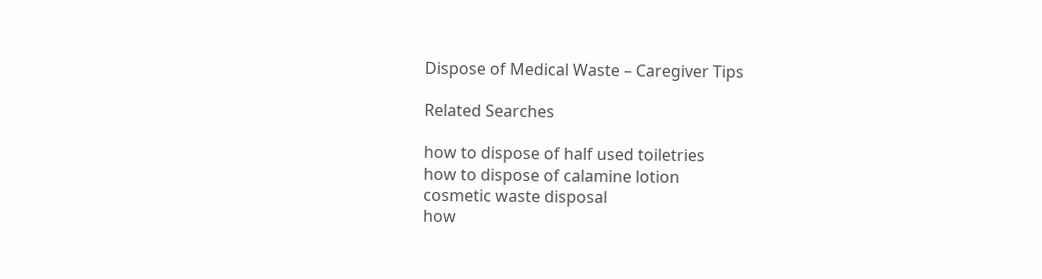Dispose of Medical Waste – Caregiver Tips

Related Searches

how to dispose of half used toiletries
how to dispose of calamine lotion
cosmetic waste disposal
how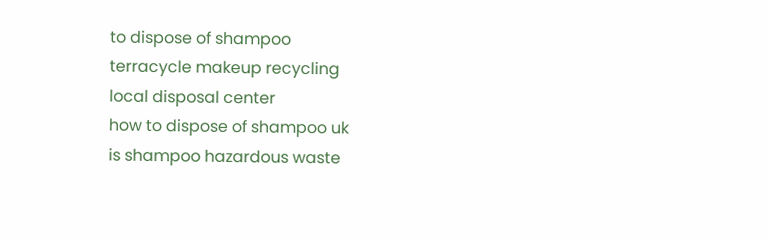to dispose of shampoo
terracycle makeup recycling
local disposal center
how to dispose of shampoo uk
is shampoo hazardous waste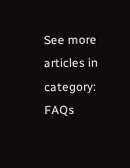See more articles in category: FAQs